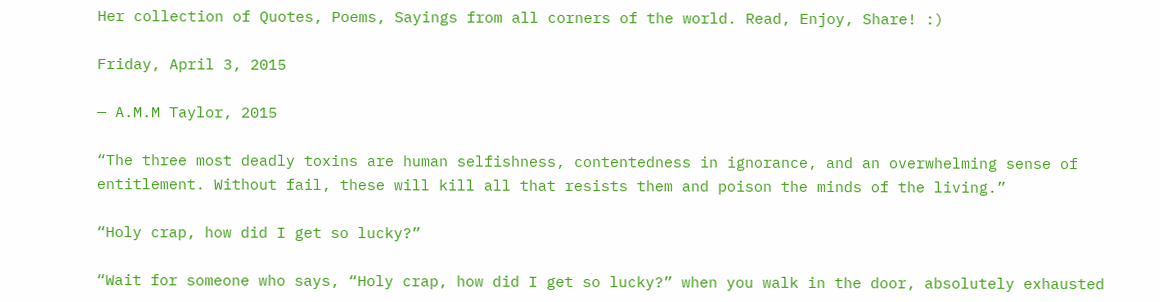Her collection of Quotes, Poems, Sayings from all corners of the world. Read, Enjoy, Share! :)

Friday, April 3, 2015

— A.M.M Taylor, 2015

“The three most deadly toxins are human selfishness, contentedness in ignorance, and an overwhelming sense of entitlement. Without fail, these will kill all that resists them and poison the minds of the living.”

“Holy crap, how did I get so lucky?”

“Wait for someone who says, “Holy crap, how did I get so lucky?” when you walk in the door, absolutely exhausted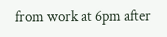from work at 6pm after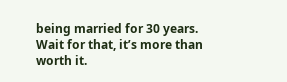being married for 30 years. Wait for that, it’s more than worth it.